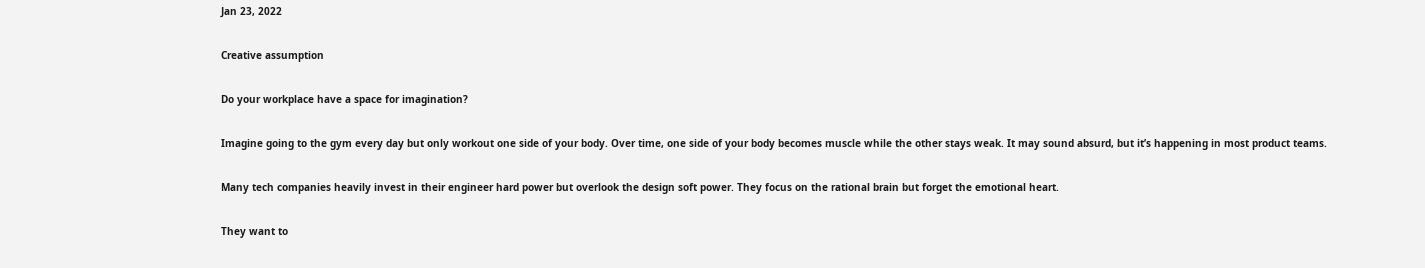Jan 23, 2022

Creative assumption

Do your workplace have a space for imagination?

Imagine going to the gym every day but only workout one side of your body. Over time, one side of your body becomes muscle while the other stays weak. It may sound absurd, but it’s happening in most product teams.

Many tech companies heavily invest in their engineer hard power but overlook the design soft power. They focus on the rational brain but forget the emotional heart.

They want to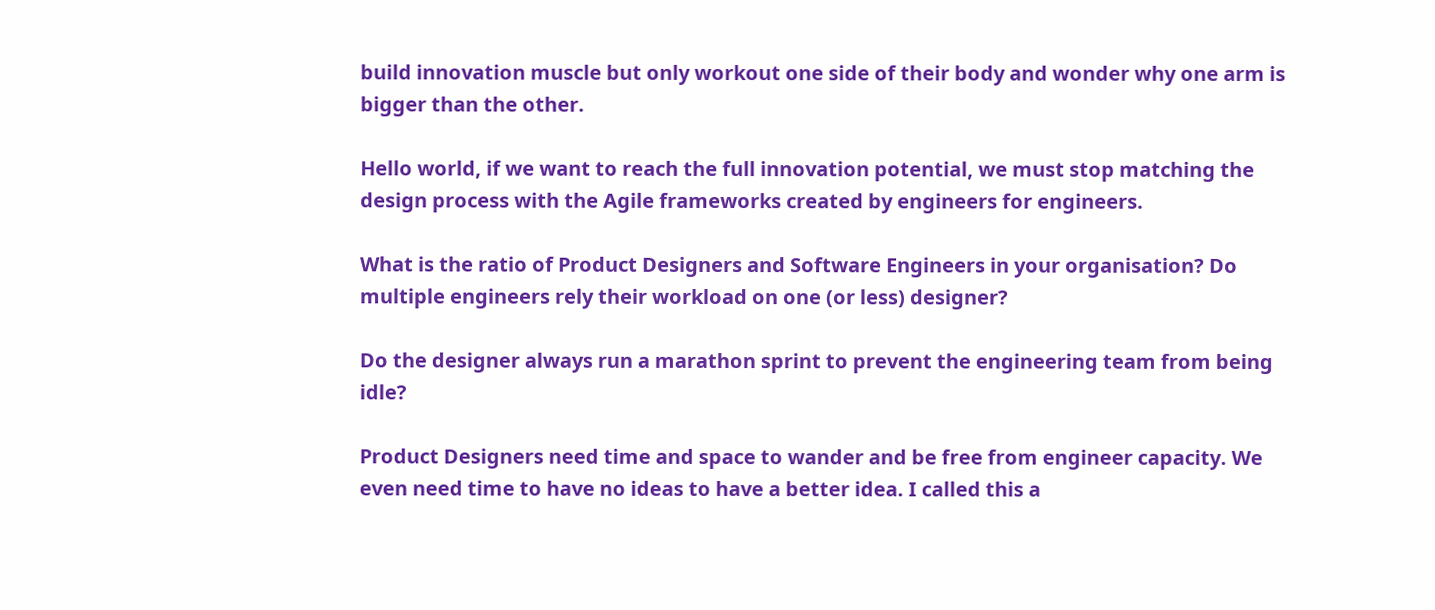build innovation muscle but only workout one side of their body and wonder why one arm is bigger than the other.

Hello world, if we want to reach the full innovation potential, we must stop matching the design process with the Agile frameworks created by engineers for engineers.

What is the ratio of Product Designers and Software Engineers in your organisation? Do multiple engineers rely their workload on one (or less) designer?

Do the designer always run a marathon sprint to prevent the engineering team from being idle?

Product Designers need time and space to wander and be free from engineer capacity. We even need time to have no ideas to have a better idea. I called this a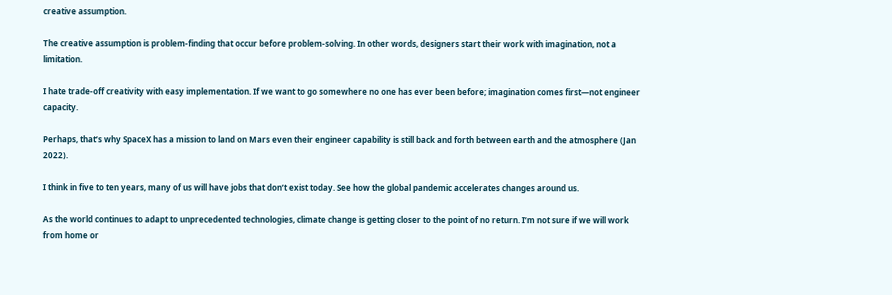creative assumption.

The creative assumption is problem-finding that occur before problem-solving. In other words, designers start their work with imagination, not a limitation.

I hate trade-off creativity with easy implementation. If we want to go somewhere no one has ever been before; imagination comes first—not engineer capacity.

Perhaps, that’s why SpaceX has a mission to land on Mars even their engineer capability is still back and forth between earth and the atmosphere (Jan 2022).

I think in five to ten years, many of us will have jobs that don’t exist today. See how the global pandemic accelerates changes around us.

As the world continues to adapt to unprecedented technologies, climate change is getting closer to the point of no return. I’m not sure if we will work from home or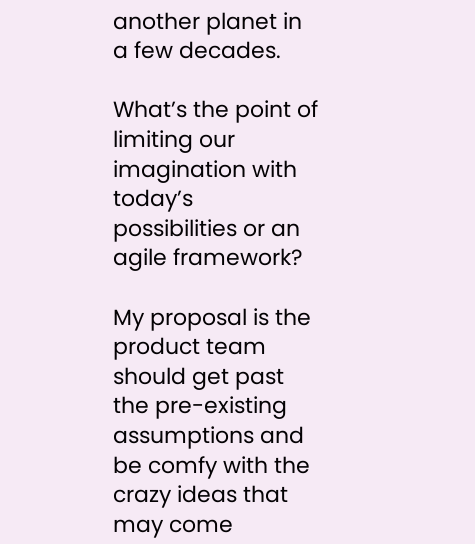another planet in a few decades.

What’s the point of limiting our imagination with today’s possibilities or an agile framework?

My proposal is the product team should get past the pre-existing assumptions and be comfy with the crazy ideas that may come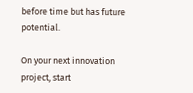before time but has future potential.

On your next innovation project, start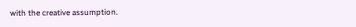with the creative assumption.